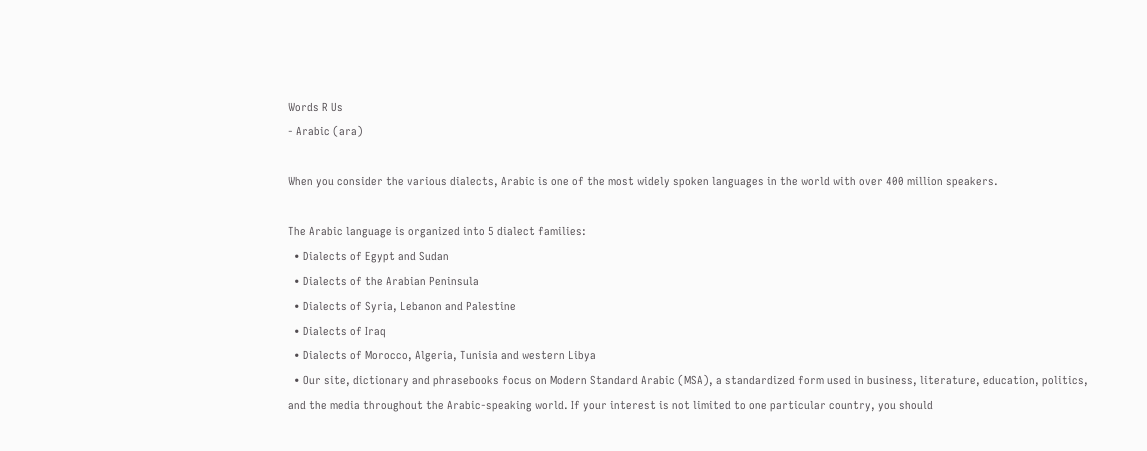Words R Us
- Arabic (ara)

When you consider the various dialects, Arabic is one of the most widely spoken languages in the world with over 400 million speakers.

The Arabic language is organized into 5 dialect families:
  • Dialects of Egypt and Sudan
  • Dialects of the Arabian Peninsula
  • Dialects of Syria, Lebanon and Palestine
  • Dialects of Iraq
  • Dialects of Morocco, Algeria, Tunisia and western Libya
  • Our site, dictionary and phrasebooks focus on Modern Standard Arabic (MSA), a standardized form used in business, literature, education, politics, and the media throughout the Arabic-speaking world. If your interest is not limited to one particular country, you should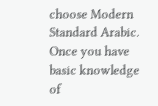choose Modern Standard Arabic. Once you have basic knowledge of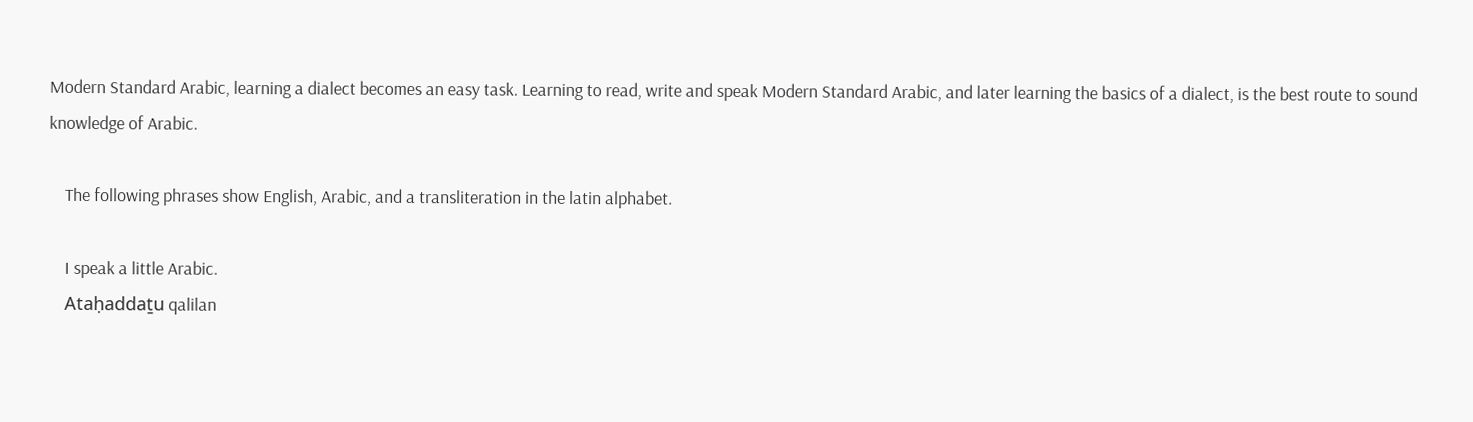Modern Standard Arabic, learning a dialect becomes an easy task. Learning to read, write and speak Modern Standard Arabic, and later learning the basics of a dialect, is the best route to sound knowledge of Arabic.

    The following phrases show English, Arabic, and a transliteration in the latin alphabet.

    I speak a little Arabic.
    Ataḥaddaṯu qalilan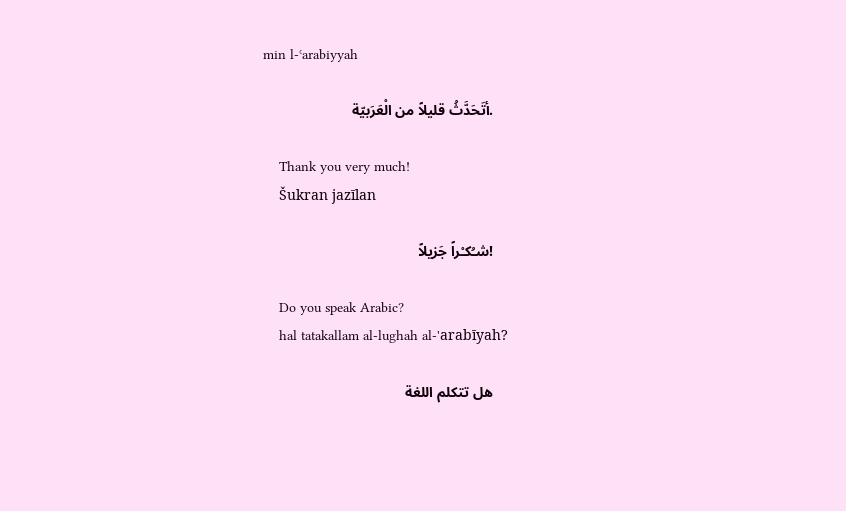min l-ʿarabiyyah

    .أتَحَدَّثُ قليلاً من الْعَرَبيّة

    Thank you very much!
    Šukran jazīlan

    !شـُكـْراً جَزيلاً

    Do you speak Arabic?
    hal tatakallam al-lughah al-'arabīyah?

    هل تتكلم اللغة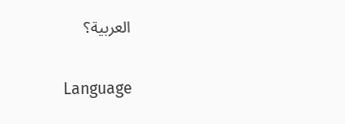العربية؟

    Language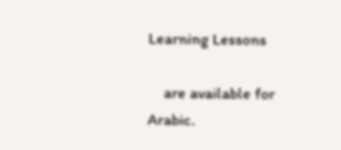Learning Lessons

    are available for Arabic.